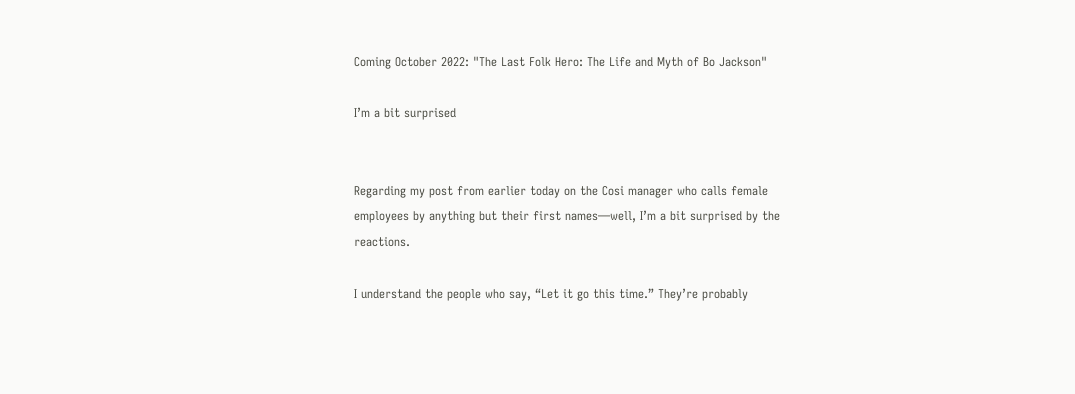Coming October 2022: "The Last Folk Hero: The Life and Myth of Bo Jackson"

I’m a bit surprised


Regarding my post from earlier today on the Cosi manager who calls female employees by anything but their first names—well, I’m a bit surprised by the reactions.

I understand the people who say, “Let it go this time.” They’re probably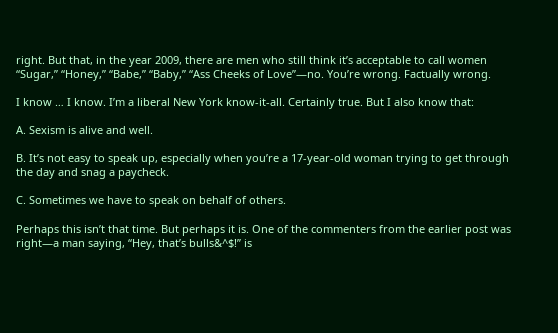right. But that, in the year 2009, there are men who still think it’s acceptable to call women “Sugar,” “Honey,” “Babe,” “Baby,” “Ass Cheeks of Love”—no. You’re wrong. Factually wrong.

I know … I know. I’m a liberal New York know-it-all. Certainly true. But I also know that:

A. Sexism is alive and well.

B. It’s not easy to speak up, especially when you’re a 17-year-old woman trying to get through the day and snag a paycheck.

C. Sometimes we have to speak on behalf of others.

Perhaps this isn’t that time. But perhaps it is. One of the commenters from the earlier post was right—a man saying, “Hey, that’s bulls&^$!” is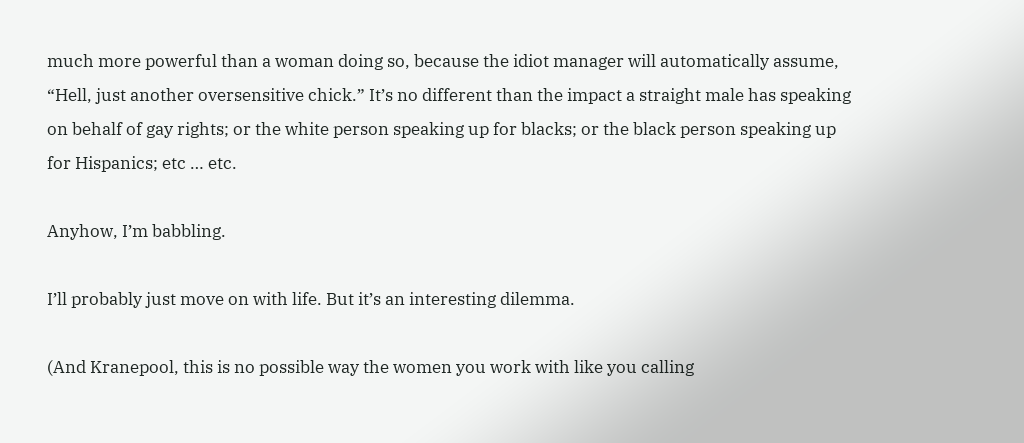much more powerful than a woman doing so, because the idiot manager will automatically assume, “Hell, just another oversensitive chick.” It’s no different than the impact a straight male has speaking on behalf of gay rights; or the white person speaking up for blacks; or the black person speaking up for Hispanics; etc … etc.

Anyhow, I’m babbling.

I’ll probably just move on with life. But it’s an interesting dilemma.

(And Kranepool, this is no possible way the women you work with like you calling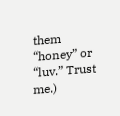them “honey” or “luv.” Trust me.)